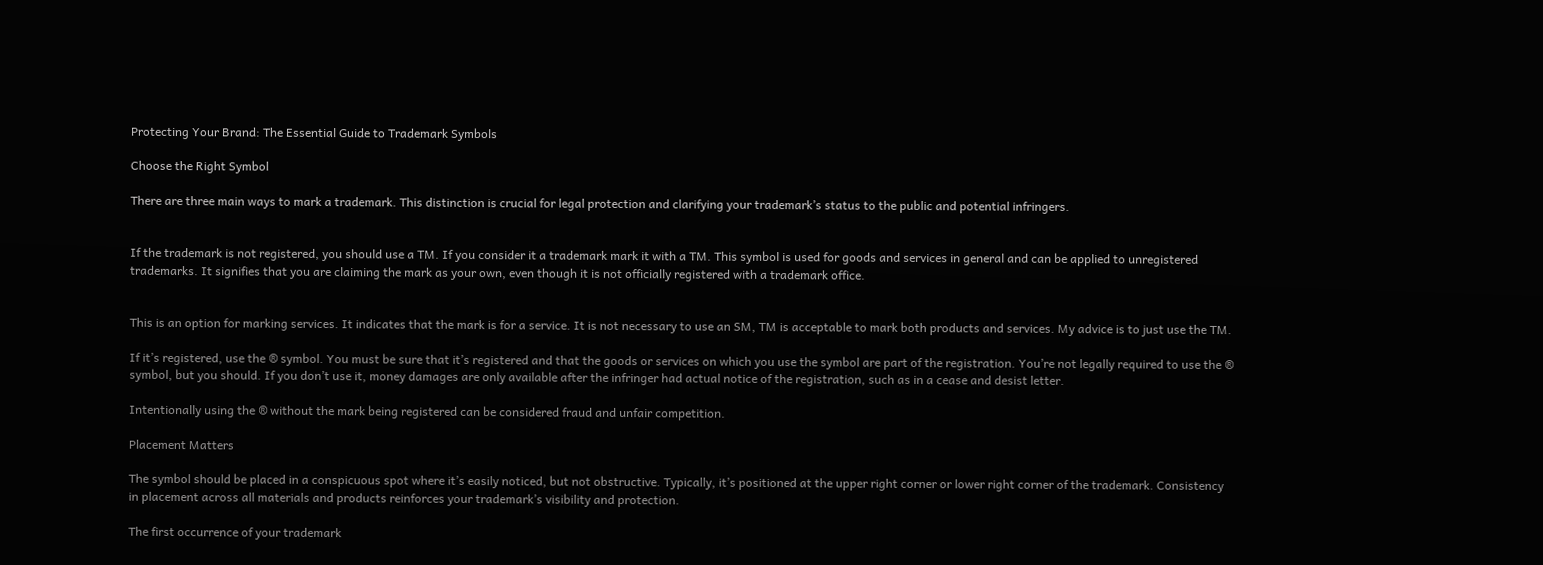Protecting Your Brand: The Essential Guide to Trademark Symbols

Choose the Right Symbol

There are three main ways to mark a trademark. This distinction is crucial for legal protection and clarifying your trademark’s status to the public and potential infringers.


If the trademark is not registered, you should use a TM. If you consider it a trademark mark it with a TM. This symbol is used for goods and services in general and can be applied to unregistered trademarks. It signifies that you are claiming the mark as your own, even though it is not officially registered with a trademark office.


This is an option for marking services. It indicates that the mark is for a service. It is not necessary to use an SM, TM is acceptable to mark both products and services. My advice is to just use the TM.

If it’s registered, use the ® symbol. You must be sure that it’s registered and that the goods or services on which you use the symbol are part of the registration. You’re not legally required to use the ® symbol, but you should. If you don’t use it, money damages are only available after the infringer had actual notice of the registration, such as in a cease and desist letter.

Intentionally using the ® without the mark being registered can be considered fraud and unfair competition.

Placement Matters

The symbol should be placed in a conspicuous spot where it’s easily noticed, but not obstructive. Typically, it’s positioned at the upper right corner or lower right corner of the trademark. Consistency in placement across all materials and products reinforces your trademark’s visibility and protection.

The first occurrence of your trademark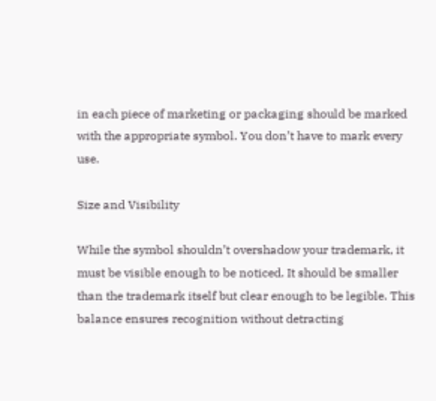in each piece of marketing or packaging should be marked with the appropriate symbol. You don’t have to mark every use.

Size and Visibility

While the symbol shouldn’t overshadow your trademark, it must be visible enough to be noticed. It should be smaller than the trademark itself but clear enough to be legible. This balance ensures recognition without detracting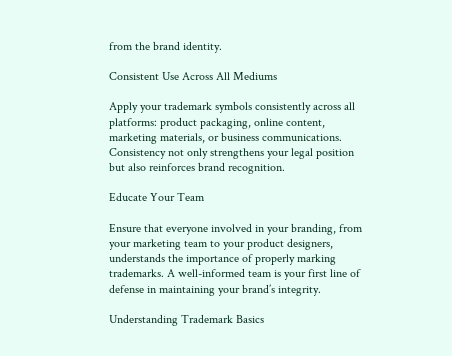from the brand identity.

Consistent Use Across All Mediums

Apply your trademark symbols consistently across all platforms: product packaging, online content, marketing materials, or business communications. Consistency not only strengthens your legal position but also reinforces brand recognition.

Educate Your Team

Ensure that everyone involved in your branding, from your marketing team to your product designers, understands the importance of properly marking trademarks. A well-informed team is your first line of defense in maintaining your brand’s integrity.

Understanding Trademark Basics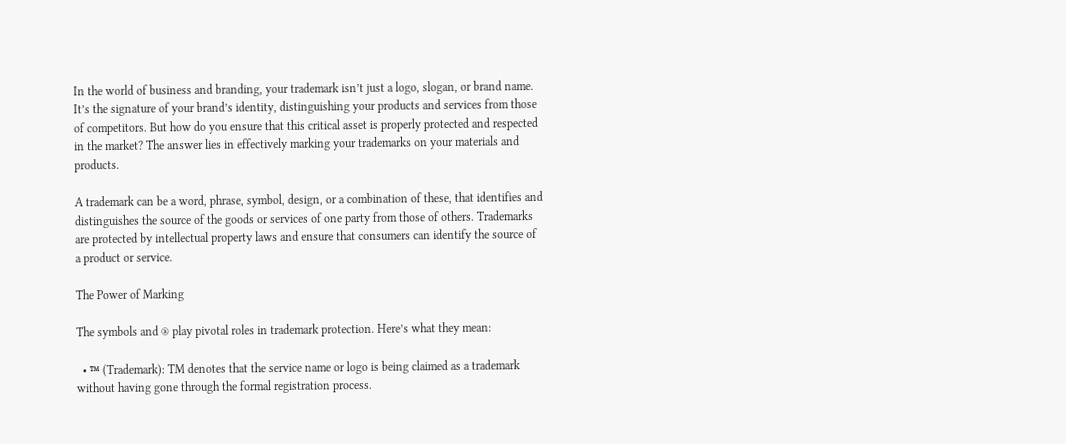In the world of business and branding, your trademark isn’t just a logo, slogan, or brand name. It’s the signature of your brand’s identity, distinguishing your products and services from those of competitors. But how do you ensure that this critical asset is properly protected and respected in the market? The answer lies in effectively marking your trademarks on your materials and products.

A trademark can be a word, phrase, symbol, design, or a combination of these, that identifies and distinguishes the source of the goods or services of one party from those of others. Trademarks are protected by intellectual property laws and ensure that consumers can identify the source of a product or service.

The Power of Marking

The symbols and ® play pivotal roles in trademark protection. Here’s what they mean:

  • ™ (Trademark): TM denotes that the service name or logo is being claimed as a trademark without having gone through the formal registration process.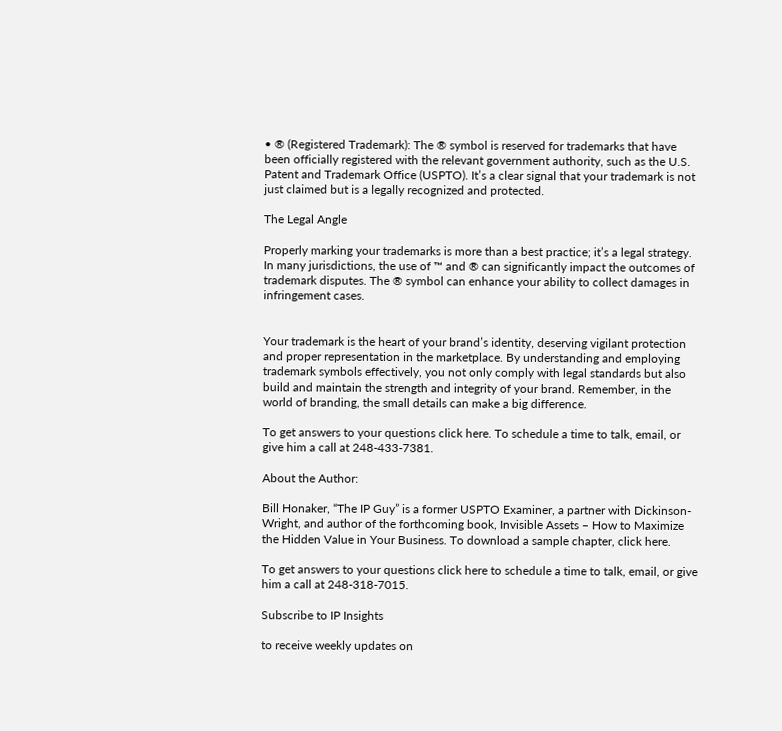• ® (Registered Trademark): The ® symbol is reserved for trademarks that have been officially registered with the relevant government authority, such as the U.S. Patent and Trademark Office (USPTO). It’s a clear signal that your trademark is not just claimed but is a legally recognized and protected.

The Legal Angle

Properly marking your trademarks is more than a best practice; it’s a legal strategy. In many jurisdictions, the use of ™ and ® can significantly impact the outcomes of trademark disputes. The ® symbol can enhance your ability to collect damages in infringement cases.


Your trademark is the heart of your brand’s identity, deserving vigilant protection and proper representation in the marketplace. By understanding and employing trademark symbols effectively, you not only comply with legal standards but also build and maintain the strength and integrity of your brand. Remember, in the world of branding, the small details can make a big difference.

To get answers to your questions click here. To schedule a time to talk, email, or give him a call at 248-433-7381.

About the Author:

Bill Honaker, “The IP Guy” is a former USPTO Examiner, a partner with Dickinson-Wright, and author of the forthcoming book, Invisible Assets – How to Maximize the Hidden Value in Your Business. To download a sample chapter, click here.

To get answers to your questions click here to schedule a time to talk, email, or give him a call at 248-318-7015.

Subscribe to IP Insights

to receive weekly updates on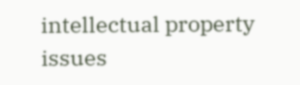intellectual property issues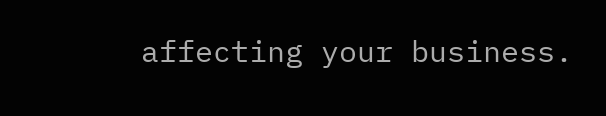affecting your business.